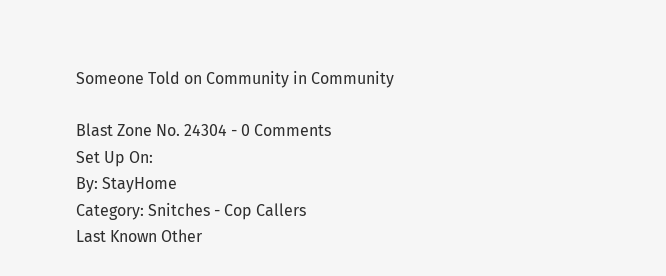Someone Told on Community in Community

Blast Zone No. 24304 - 0 Comments
Set Up On:
By: StayHome
Category: Snitches - Cop Callers
Last Known Other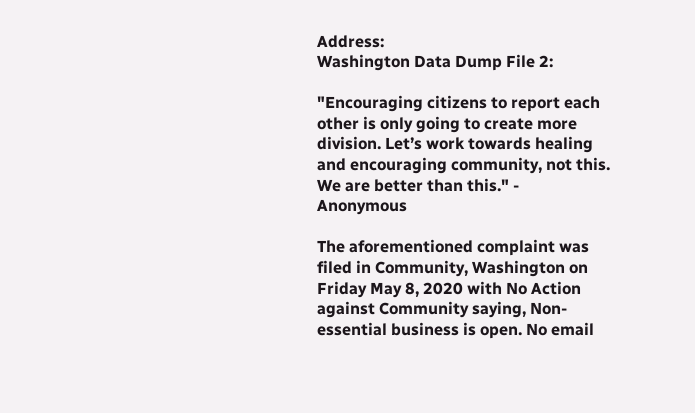Address:
Washington Data Dump File 2:

"Encouraging citizens to report each other is only going to create more division. Let’s work towards healing and encouraging community, not this. We are better than this." - Anonymous

The aforementioned complaint was filed in Community, Washington on Friday May 8, 2020 with No Action against Community saying, Non-essential business is open. No email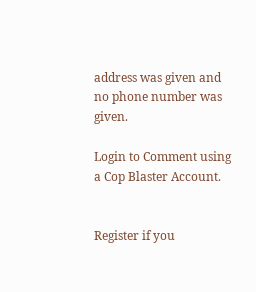address was given and no phone number was given.

Login to Comment using a Cop Blaster Account.


Register if you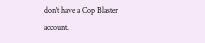don't have a Cop Blaster account.